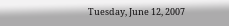Tuesday, June 12, 2007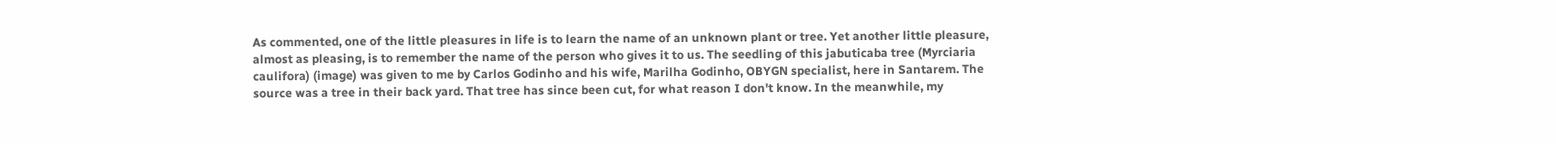As commented, one of the little pleasures in life is to learn the name of an unknown plant or tree. Yet another little pleasure, almost as pleasing, is to remember the name of the person who gives it to us. The seedling of this jabuticaba tree (Myrciaria caulifora) (image) was given to me by Carlos Godinho and his wife, Marilha Godinho, OBYGN specialist, here in Santarem. The source was a tree in their back yard. That tree has since been cut, for what reason I don't know. In the meanwhile, my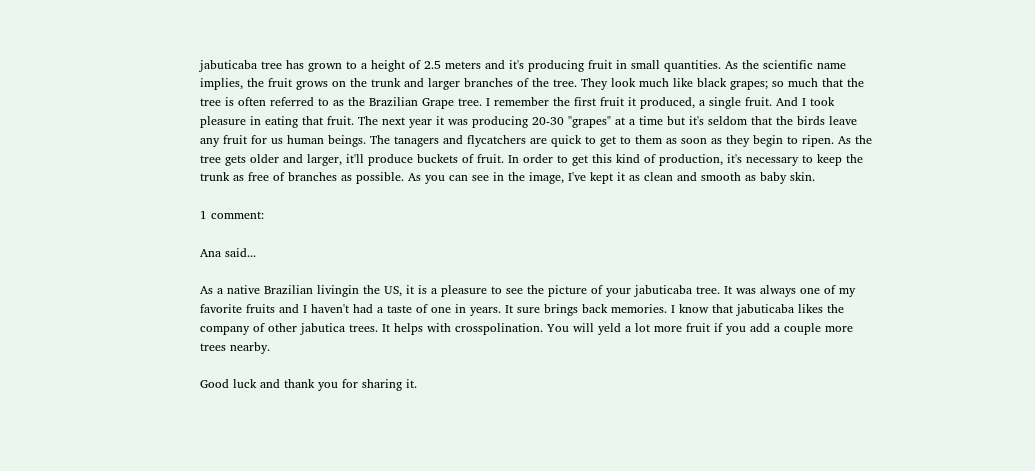jabuticaba tree has grown to a height of 2.5 meters and it's producing fruit in small quantities. As the scientific name implies, the fruit grows on the trunk and larger branches of the tree. They look much like black grapes; so much that the tree is often referred to as the Brazilian Grape tree. I remember the first fruit it produced, a single fruit. And I took pleasure in eating that fruit. The next year it was producing 20-30 "grapes" at a time but it's seldom that the birds leave any fruit for us human beings. The tanagers and flycatchers are quick to get to them as soon as they begin to ripen. As the tree gets older and larger, it'll produce buckets of fruit. In order to get this kind of production, it's necessary to keep the trunk as free of branches as possible. As you can see in the image, I've kept it as clean and smooth as baby skin.

1 comment:

Ana said...

As a native Brazilian livingin the US, it is a pleasure to see the picture of your jabuticaba tree. It was always one of my favorite fruits and I haven't had a taste of one in years. It sure brings back memories. I know that jabuticaba likes the company of other jabutica trees. It helps with crosspolination. You will yeld a lot more fruit if you add a couple more trees nearby.

Good luck and thank you for sharing it.